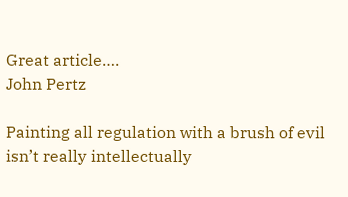Great article….
John Pertz

Painting all regulation with a brush of evil isn’t really intellectually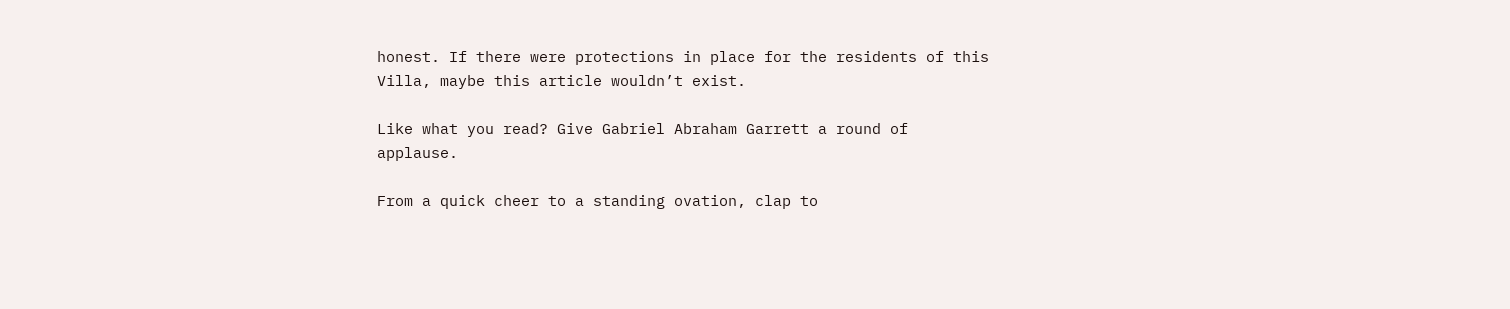honest. If there were protections in place for the residents of this Villa, maybe this article wouldn’t exist.

Like what you read? Give Gabriel Abraham Garrett a round of applause.

From a quick cheer to a standing ovation, clap to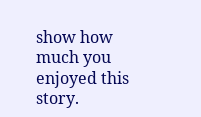show how much you enjoyed this story.